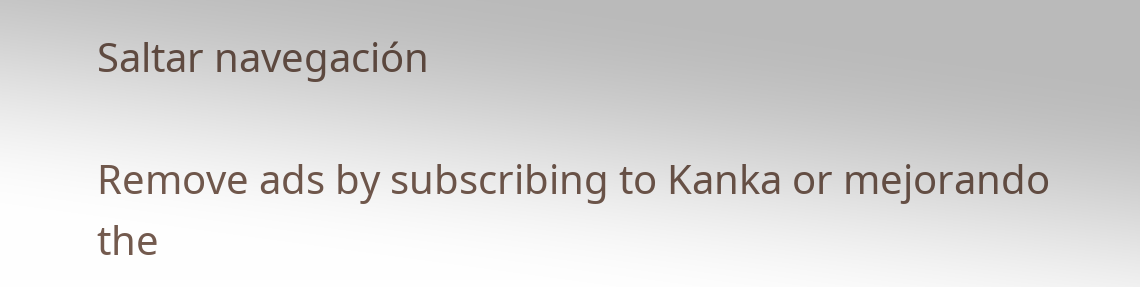Saltar navegación

Remove ads by subscribing to Kanka or mejorando the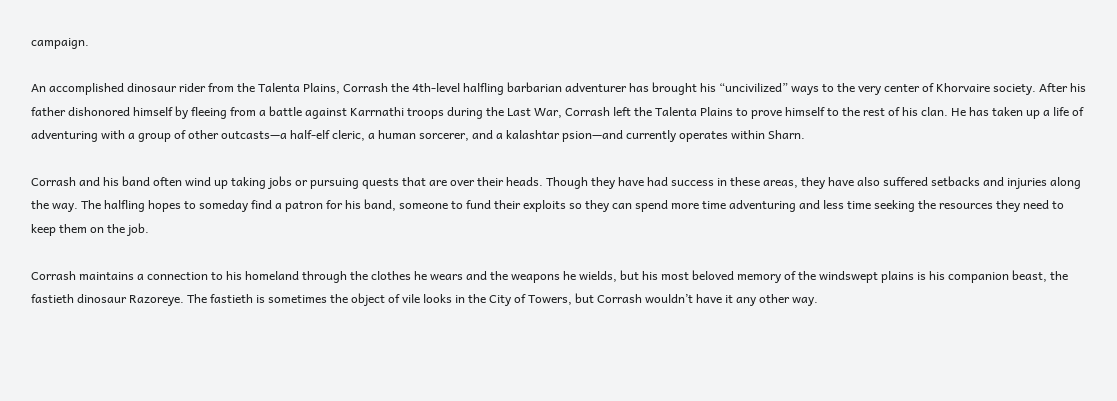campaign.

An accomplished dinosaur rider from the Talenta Plains, Corrash the 4th-level halfling barbarian adventurer has brought his “uncivilized” ways to the very center of Khorvaire society. After his father dishonored himself by fleeing from a battle against Karrnathi troops during the Last War, Corrash left the Talenta Plains to prove himself to the rest of his clan. He has taken up a life of adventuring with a group of other outcasts—a half-elf cleric, a human sorcerer, and a kalashtar psion—and currently operates within Sharn.

Corrash and his band often wind up taking jobs or pursuing quests that are over their heads. Though they have had success in these areas, they have also suffered setbacks and injuries along the way. The halfling hopes to someday find a patron for his band, someone to fund their exploits so they can spend more time adventuring and less time seeking the resources they need to keep them on the job.

Corrash maintains a connection to his homeland through the clothes he wears and the weapons he wields, but his most beloved memory of the windswept plains is his companion beast, the fastieth dinosaur Razoreye. The fastieth is sometimes the object of vile looks in the City of Towers, but Corrash wouldn’t have it any other way.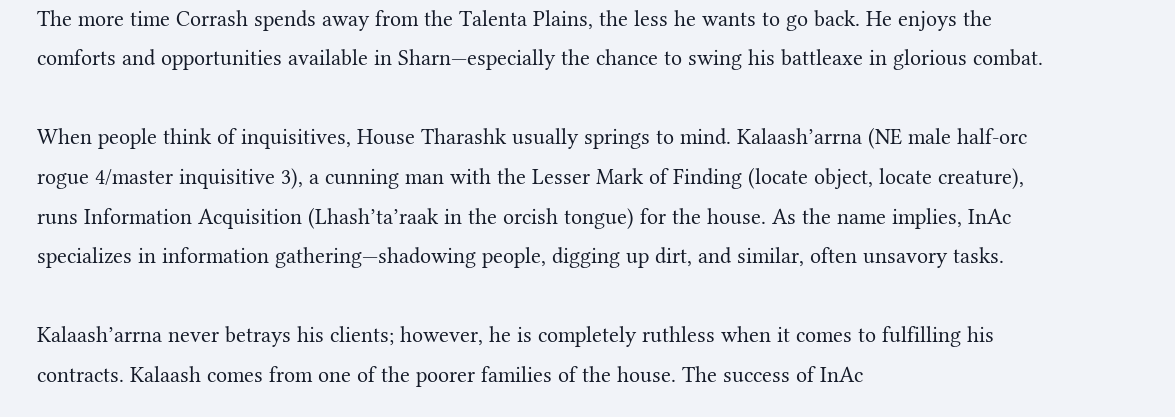The more time Corrash spends away from the Talenta Plains, the less he wants to go back. He enjoys the comforts and opportunities available in Sharn—especially the chance to swing his battleaxe in glorious combat.

When people think of inquisitives, House Tharashk usually springs to mind. Kalaash’arrna (NE male half-orc rogue 4/master inquisitive 3), a cunning man with the Lesser Mark of Finding (locate object, locate creature), runs Information Acquisition (Lhash’ta’raak in the orcish tongue) for the house. As the name implies, InAc specializes in information gathering—shadowing people, digging up dirt, and similar, often unsavory tasks.

Kalaash’arrna never betrays his clients; however, he is completely ruthless when it comes to fulfilling his contracts. Kalaash comes from one of the poorer families of the house. The success of InAc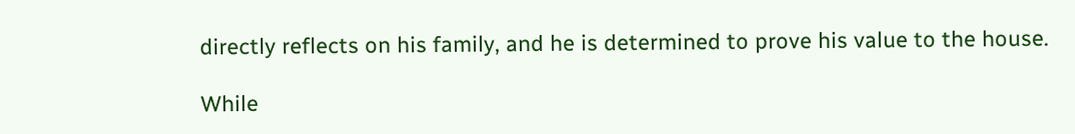directly reflects on his family, and he is determined to prove his value to the house.

While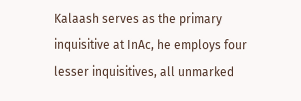Kalaash serves as the primary inquisitive at InAc, he employs four lesser inquisitives, all unmarked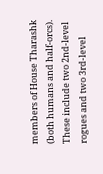members of House Tharashk (both humans and half-orcs). These include two 2nd-level rogues and two 3rd-level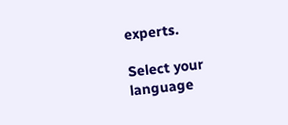experts.

Select your language